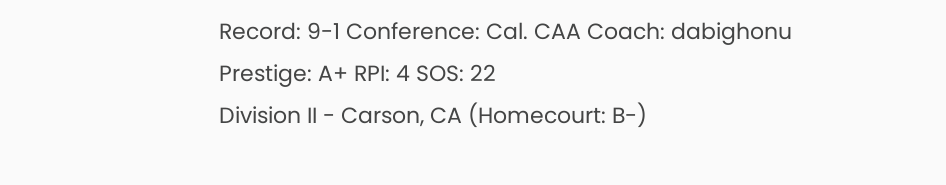Record: 9-1 Conference: Cal. CAA Coach: dabighonu Prestige: A+ RPI: 4 SOS: 22
Division II - Carson, CA (Homecourt: B-)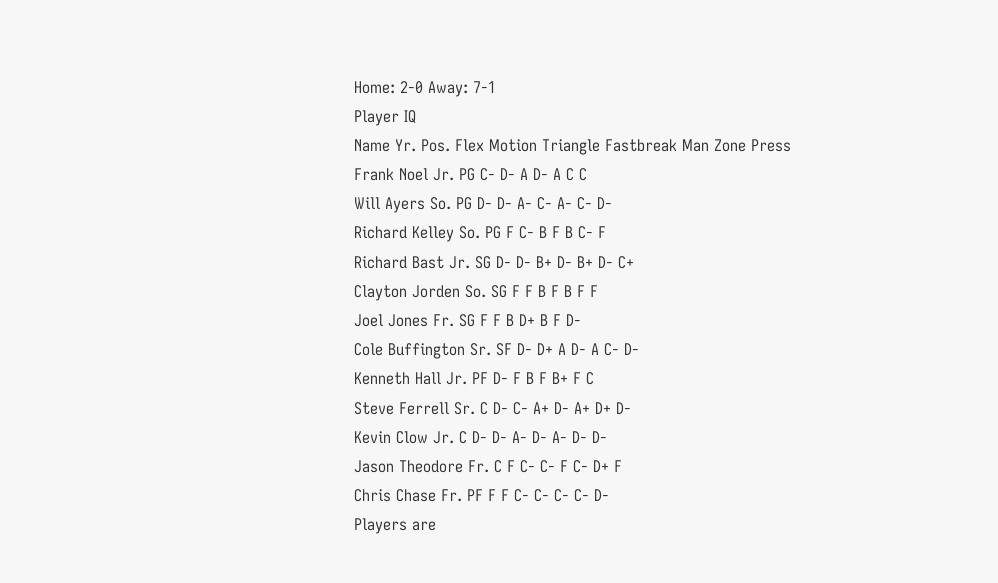Home: 2-0 Away: 7-1
Player IQ
Name Yr. Pos. Flex Motion Triangle Fastbreak Man Zone Press
Frank Noel Jr. PG C- D- A D- A C C
Will Ayers So. PG D- D- A- C- A- C- D-
Richard Kelley So. PG F C- B F B C- F
Richard Bast Jr. SG D- D- B+ D- B+ D- C+
Clayton Jorden So. SG F F B F B F F
Joel Jones Fr. SG F F B D+ B F D-
Cole Buffington Sr. SF D- D+ A D- A C- D-
Kenneth Hall Jr. PF D- F B F B+ F C
Steve Ferrell Sr. C D- C- A+ D- A+ D+ D-
Kevin Clow Jr. C D- D- A- D- A- D- D-
Jason Theodore Fr. C F C- C- F C- D+ F
Chris Chase Fr. PF F F C- C- C- C- D-
Players are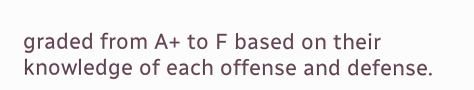graded from A+ to F based on their knowledge of each offense and defense.